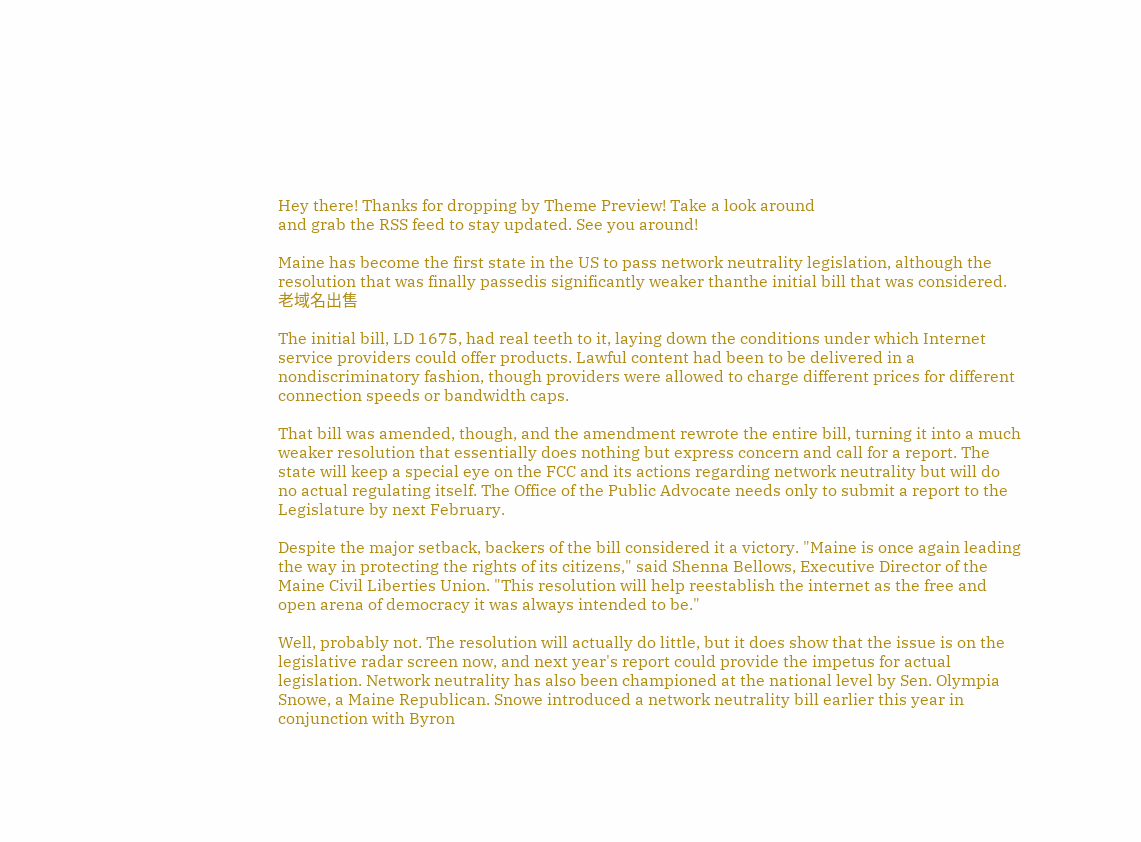Hey there! Thanks for dropping by Theme Preview! Take a look around
and grab the RSS feed to stay updated. See you around!

Maine has become the first state in the US to pass network neutrality legislation, although the resolution that was finally passedis significantly weaker thanthe initial bill that was considered. 老域名出售

The initial bill, LD 1675, had real teeth to it, laying down the conditions under which Internet service providers could offer products. Lawful content had been to be delivered in a nondiscriminatory fashion, though providers were allowed to charge different prices for different connection speeds or bandwidth caps.

That bill was amended, though, and the amendment rewrote the entire bill, turning it into a much weaker resolution that essentially does nothing but express concern and call for a report. The state will keep a special eye on the FCC and its actions regarding network neutrality but will do no actual regulating itself. The Office of the Public Advocate needs only to submit a report to the Legislature by next February.

Despite the major setback, backers of the bill considered it a victory. "Maine is once again leading the way in protecting the rights of its citizens," said Shenna Bellows, Executive Director of the Maine Civil Liberties Union. "This resolution will help reestablish the internet as the free and open arena of democracy it was always intended to be."

Well, probably not. The resolution will actually do little, but it does show that the issue is on the legislative radar screen now, and next year's report could provide the impetus for actual legislation. Network neutrality has also been championed at the national level by Sen. Olympia Snowe, a Maine Republican. Snowe introduced a network neutrality bill earlier this year in conjunction with Byron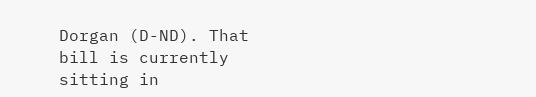Dorgan (D-ND). That bill is currently sitting in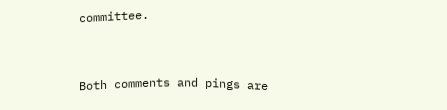committee.


Both comments and pings are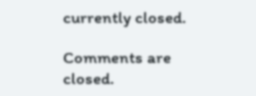currently closed.

Comments are closed.